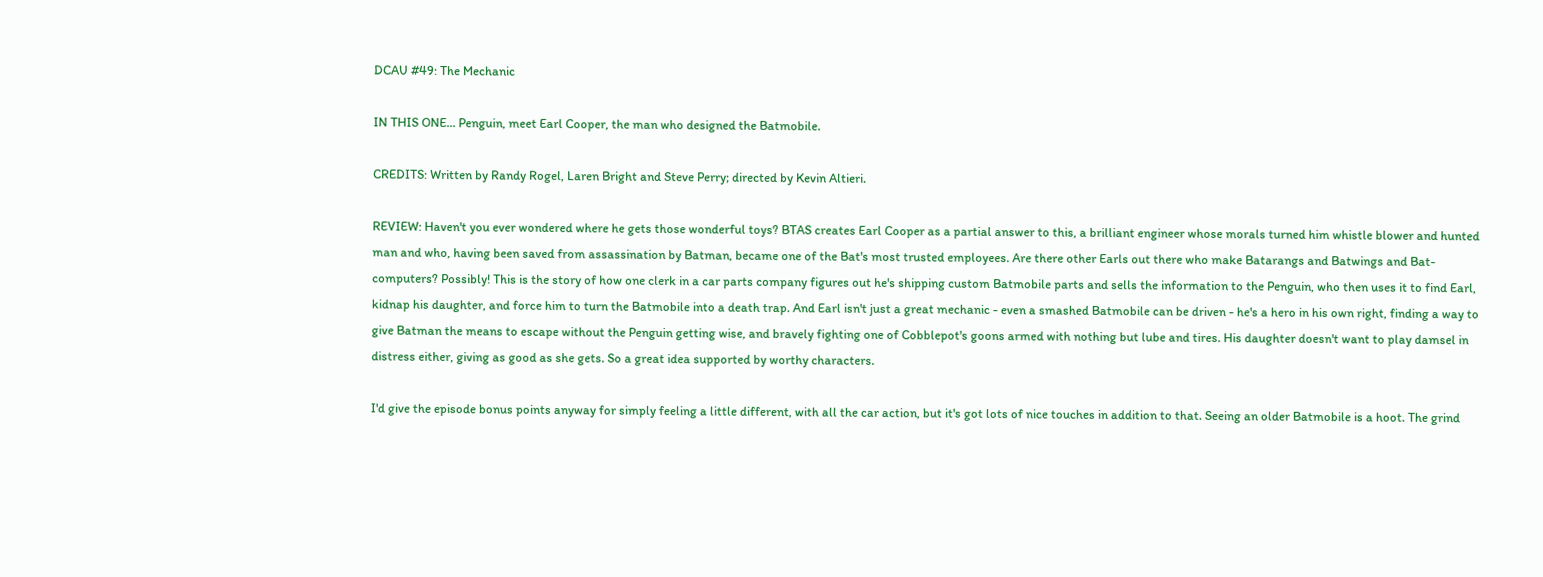DCAU #49: The Mechanic

IN THIS ONE... Penguin, meet Earl Cooper, the man who designed the Batmobile.

CREDITS: Written by Randy Rogel, Laren Bright and Steve Perry; directed by Kevin Altieri.

REVIEW: Haven't you ever wondered where he gets those wonderful toys? BTAS creates Earl Cooper as a partial answer to this, a brilliant engineer whose morals turned him whistle blower and hunted man and who, having been saved from assassination by Batman, became one of the Bat's most trusted employees. Are there other Earls out there who make Batarangs and Batwings and Bat-computers? Possibly! This is the story of how one clerk in a car parts company figures out he's shipping custom Batmobile parts and sells the information to the Penguin, who then uses it to find Earl, kidnap his daughter, and force him to turn the Batmobile into a death trap. And Earl isn't just a great mechanic - even a smashed Batmobile can be driven - he's a hero in his own right, finding a way to give Batman the means to escape without the Penguin getting wise, and bravely fighting one of Cobblepot's goons armed with nothing but lube and tires. His daughter doesn't want to play damsel in distress either, giving as good as she gets. So a great idea supported by worthy characters.

I'd give the episode bonus points anyway for simply feeling a little different, with all the car action, but it's got lots of nice touches in addition to that. Seeing an older Batmobile is a hoot. The grind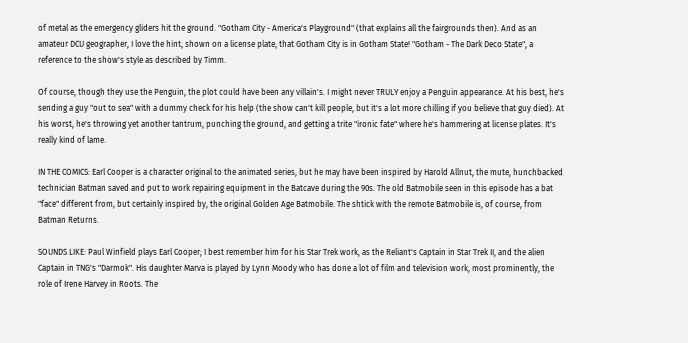of metal as the emergency gliders hit the ground. "Gotham City - America's Playground" (that explains all the fairgrounds then). And as an amateur DCU geographer, I love the hint, shown on a license plate, that Gotham City is in Gotham State! "Gotham - The Dark Deco State", a reference to the show's style as described by Timm.

Of course, though they use the Penguin, the plot could have been any villain's. I might never TRULY enjoy a Penguin appearance. At his best, he's sending a guy "out to sea" with a dummy check for his help (the show can't kill people, but it's a lot more chilling if you believe that guy died). At his worst, he's throwing yet another tantrum, punching the ground, and getting a trite "ironic fate" where he's hammering at license plates. It's really kind of lame.

IN THE COMICS: Earl Cooper is a character original to the animated series, but he may have been inspired by Harold Allnut, the mute, hunchbacked technician Batman saved and put to work repairing equipment in the Batcave during the 90s. The old Batmobile seen in this episode has a bat "face" different from, but certainly inspired by, the original Golden Age Batmobile. The shtick with the remote Batmobile is, of course, from Batman Returns.

SOUNDS LIKE: Paul Winfield plays Earl Cooper; I best remember him for his Star Trek work, as the Reliant's Captain in Star Trek II, and the alien Captain in TNG's "Darmok". His daughter Marva is played by Lynn Moody who has done a lot of film and television work, most prominently, the role of Irene Harvey in Roots. The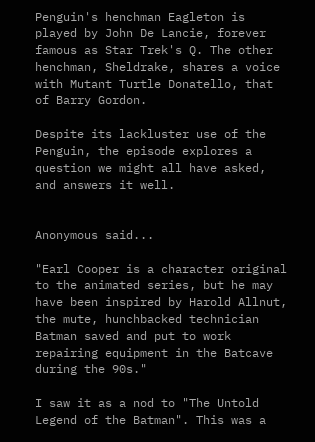Penguin's henchman Eagleton is played by John De Lancie, forever famous as Star Trek's Q. The other henchman, Sheldrake, shares a voice with Mutant Turtle Donatello, that of Barry Gordon.

Despite its lackluster use of the Penguin, the episode explores a question we might all have asked, and answers it well.


Anonymous said...

"Earl Cooper is a character original to the animated series, but he may have been inspired by Harold Allnut, the mute, hunchbacked technician Batman saved and put to work repairing equipment in the Batcave during the 90s."

I saw it as a nod to "The Untold Legend of the Batman". This was a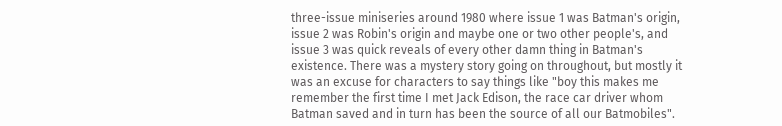three-issue miniseries around 1980 where issue 1 was Batman's origin, issue 2 was Robin's origin and maybe one or two other people's, and issue 3 was quick reveals of every other damn thing in Batman's existence. There was a mystery story going on throughout, but mostly it was an excuse for characters to say things like "boy this makes me remember the first time I met Jack Edison, the race car driver whom Batman saved and in turn has been the source of all our Batmobiles".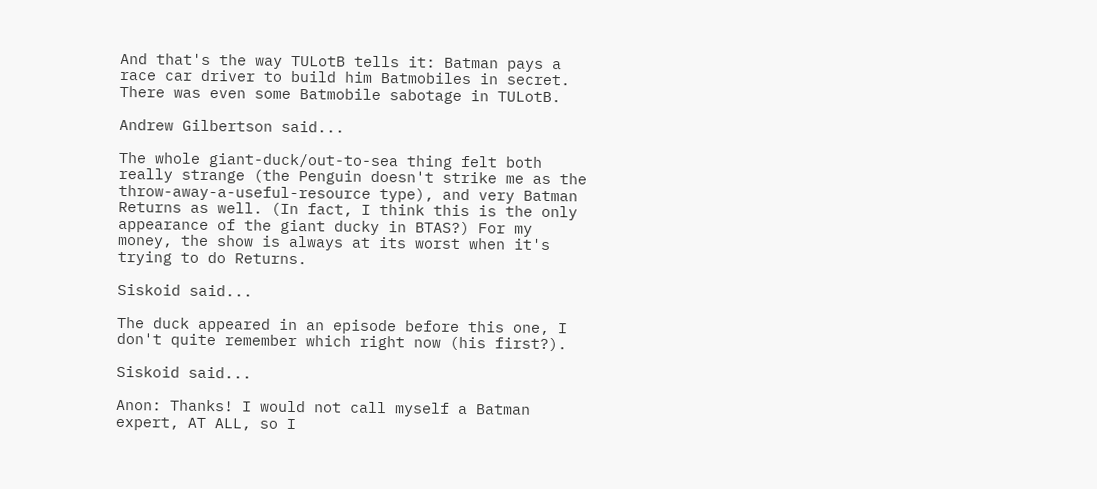And that's the way TULotB tells it: Batman pays a race car driver to build him Batmobiles in secret. There was even some Batmobile sabotage in TULotB.

Andrew Gilbertson said...

The whole giant-duck/out-to-sea thing felt both really strange (the Penguin doesn't strike me as the throw-away-a-useful-resource type), and very Batman Returns as well. (In fact, I think this is the only appearance of the giant ducky in BTAS?) For my money, the show is always at its worst when it's trying to do Returns.

Siskoid said...

The duck appeared in an episode before this one, I don't quite remember which right now (his first?).

Siskoid said...

Anon: Thanks! I would not call myself a Batman expert, AT ALL, so I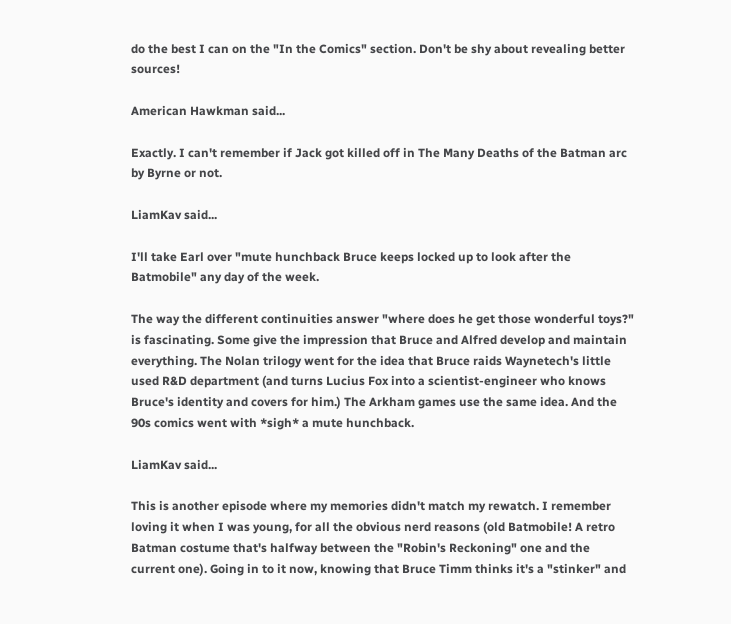do the best I can on the "In the Comics" section. Don't be shy about revealing better sources!

American Hawkman said...

Exactly. I can't remember if Jack got killed off in The Many Deaths of the Batman arc by Byrne or not.

LiamKav said...

I'll take Earl over "mute hunchback Bruce keeps locked up to look after the Batmobile" any day of the week.

The way the different continuities answer "where does he get those wonderful toys?" is fascinating. Some give the impression that Bruce and Alfred develop and maintain everything. The Nolan trilogy went for the idea that Bruce raids Waynetech's little used R&D department (and turns Lucius Fox into a scientist-engineer who knows Bruce's identity and covers for him.) The Arkham games use the same idea. And the 90s comics went with *sigh* a mute hunchback.

LiamKav said...

This is another episode where my memories didn't match my rewatch. I remember loving it when I was young, for all the obvious nerd reasons (old Batmobile! A retro Batman costume that's halfway between the "Robin's Reckoning" one and the current one). Going in to it now, knowing that Bruce Timm thinks it's a "stinker" and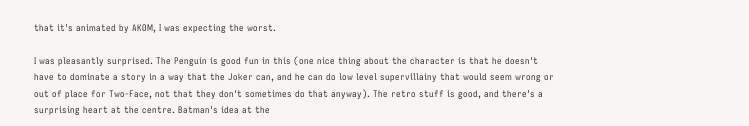that it's animated by AKOM, I was expecting the worst.

I was pleasantly surprised. The Penguin is good fun in this (one nice thing about the character is that he doesn't have to dominate a story in a way that the Joker can, and he can do low level supervillainy that would seem wrong or out of place for Two-Face, not that they don't sometimes do that anyway). The retro stuff is good, and there's a surprising heart at the centre. Batman's idea at the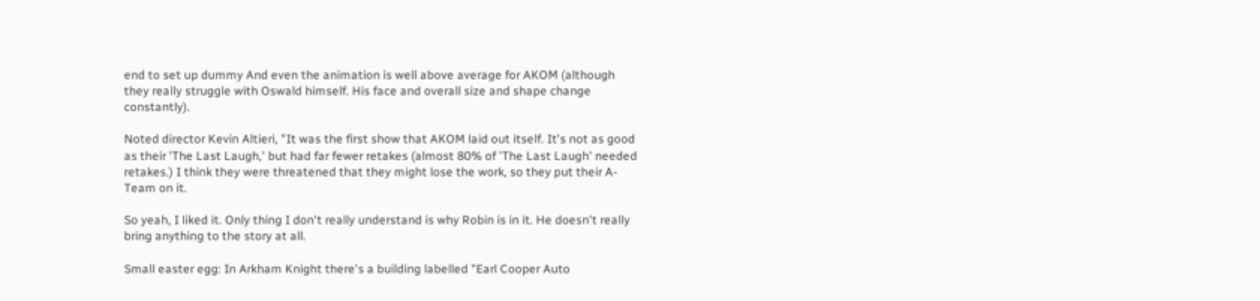end to set up dummy And even the animation is well above average for AKOM (although they really struggle with Oswald himself. His face and overall size and shape change constantly).

Noted director Kevin Altieri, "It was the first show that AKOM laid out itself. It's not as good as their 'The Last Laugh,' but had far fewer retakes (almost 80% of 'The Last Laugh' needed retakes.) I think they were threatened that they might lose the work, so they put their A-Team on it.

So yeah, I liked it. Only thing I don't really understand is why Robin is in it. He doesn't really bring anything to the story at all.

Small easter egg: In Arkham Knight there's a building labelled "Earl Cooper Auto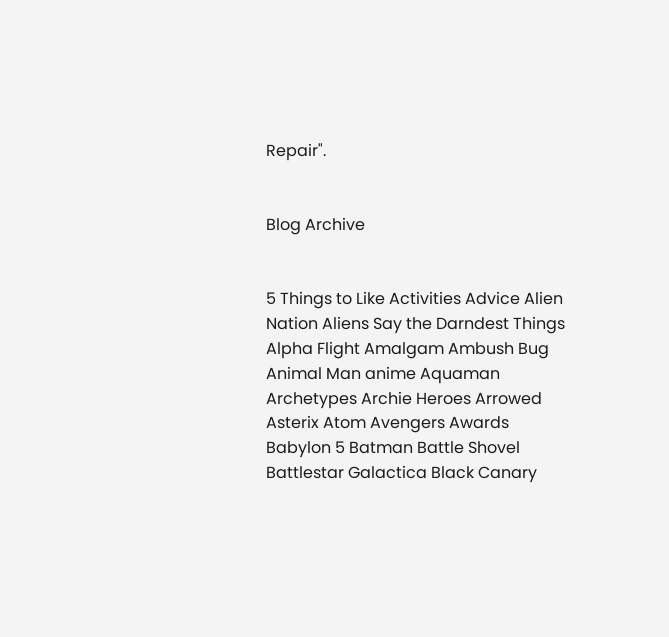Repair".


Blog Archive


5 Things to Like Activities Advice Alien Nation Aliens Say the Darndest Things Alpha Flight Amalgam Ambush Bug Animal Man anime Aquaman Archetypes Archie Heroes Arrowed Asterix Atom Avengers Awards Babylon 5 Batman Battle Shovel Battlestar Galactica Black Canary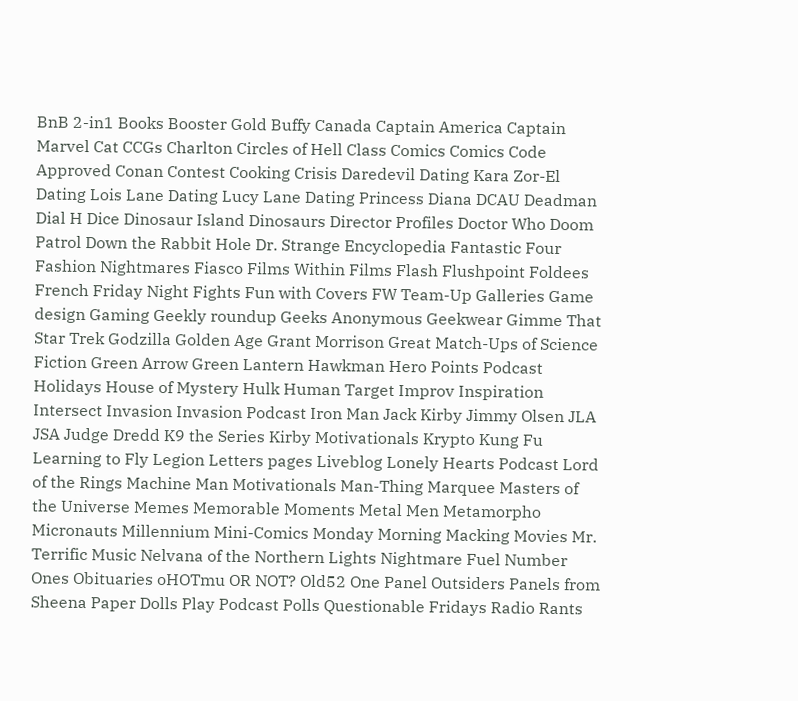BnB 2-in1 Books Booster Gold Buffy Canada Captain America Captain Marvel Cat CCGs Charlton Circles of Hell Class Comics Comics Code Approved Conan Contest Cooking Crisis Daredevil Dating Kara Zor-El Dating Lois Lane Dating Lucy Lane Dating Princess Diana DCAU Deadman Dial H Dice Dinosaur Island Dinosaurs Director Profiles Doctor Who Doom Patrol Down the Rabbit Hole Dr. Strange Encyclopedia Fantastic Four Fashion Nightmares Fiasco Films Within Films Flash Flushpoint Foldees French Friday Night Fights Fun with Covers FW Team-Up Galleries Game design Gaming Geekly roundup Geeks Anonymous Geekwear Gimme That Star Trek Godzilla Golden Age Grant Morrison Great Match-Ups of Science Fiction Green Arrow Green Lantern Hawkman Hero Points Podcast Holidays House of Mystery Hulk Human Target Improv Inspiration Intersect Invasion Invasion Podcast Iron Man Jack Kirby Jimmy Olsen JLA JSA Judge Dredd K9 the Series Kirby Motivationals Krypto Kung Fu Learning to Fly Legion Letters pages Liveblog Lonely Hearts Podcast Lord of the Rings Machine Man Motivationals Man-Thing Marquee Masters of the Universe Memes Memorable Moments Metal Men Metamorpho Micronauts Millennium Mini-Comics Monday Morning Macking Movies Mr. Terrific Music Nelvana of the Northern Lights Nightmare Fuel Number Ones Obituaries oHOTmu OR NOT? Old52 One Panel Outsiders Panels from Sheena Paper Dolls Play Podcast Polls Questionable Fridays Radio Rants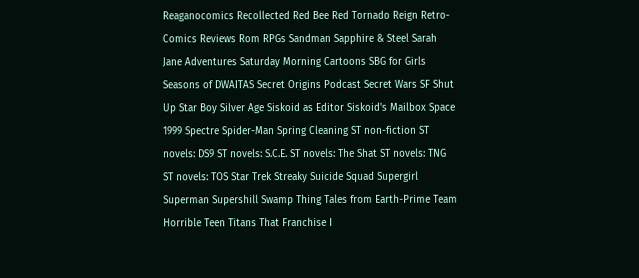Reaganocomics Recollected Red Bee Red Tornado Reign Retro-Comics Reviews Rom RPGs Sandman Sapphire & Steel Sarah Jane Adventures Saturday Morning Cartoons SBG for Girls Seasons of DWAITAS Secret Origins Podcast Secret Wars SF Shut Up Star Boy Silver Age Siskoid as Editor Siskoid's Mailbox Space 1999 Spectre Spider-Man Spring Cleaning ST non-fiction ST novels: DS9 ST novels: S.C.E. ST novels: The Shat ST novels: TNG ST novels: TOS Star Trek Streaky Suicide Squad Supergirl Superman Supershill Swamp Thing Tales from Earth-Prime Team Horrible Teen Titans That Franchise I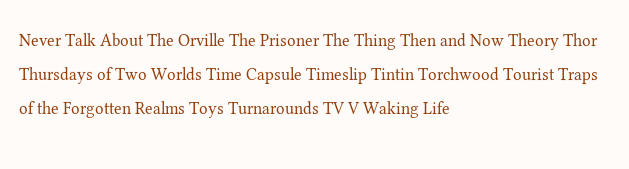Never Talk About The Orville The Prisoner The Thing Then and Now Theory Thor Thursdays of Two Worlds Time Capsule Timeslip Tintin Torchwood Tourist Traps of the Forgotten Realms Toys Turnarounds TV V Waking Life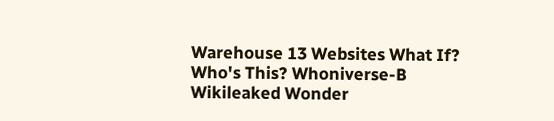Warehouse 13 Websites What If? Who's This? Whoniverse-B Wikileaked Wonder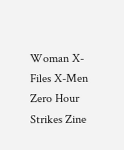Woman X-Files X-Men Zero Hour Strikes Zine